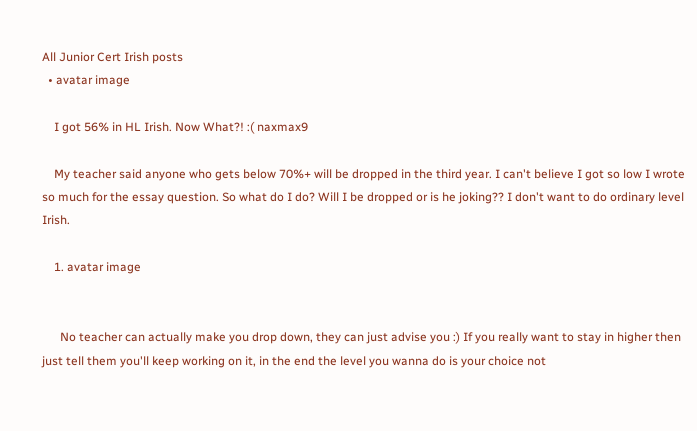All Junior Cert Irish posts
  • avatar image

    I got 56% in HL Irish. Now What?! :( naxmax9

    My teacher said anyone who gets below 70%+ will be dropped in the third year. I can't believe I got so low I wrote so much for the essay question. So what do I do? Will I be dropped or is he joking?? I don't want to do ordinary level Irish.

    1. avatar image


      No teacher can actually make you drop down, they can just advise you :) If you really want to stay in higher then just tell them you'll keep working on it, in the end the level you wanna do is your choice not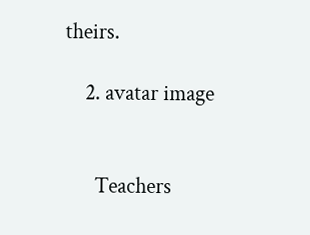theirs.

    2. avatar image


      Teachers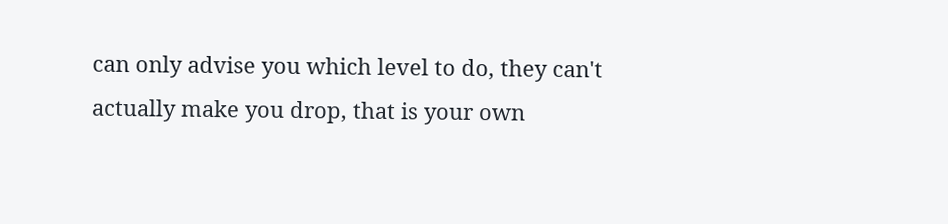can only advise you which level to do, they can't actually make you drop, that is your own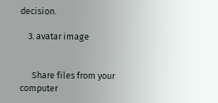decision.

    3. avatar image


      Share files from your computer